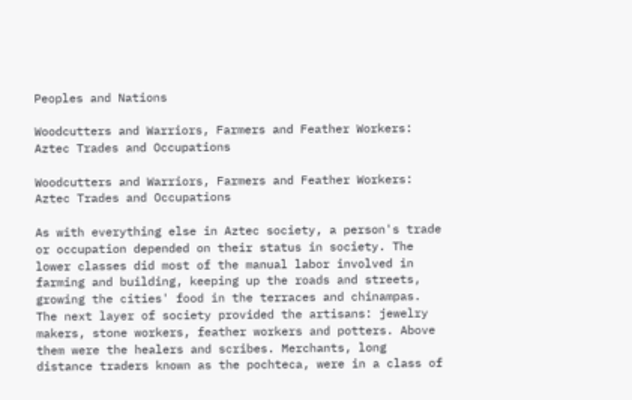Peoples and Nations

Woodcutters and Warriors, Farmers and Feather Workers: Aztec Trades and Occupations

Woodcutters and Warriors, Farmers and Feather Workers: Aztec Trades and Occupations

As with everything else in Aztec society, a person's trade or occupation depended on their status in society. The lower classes did most of the manual labor involved in farming and building, keeping up the roads and streets, growing the cities' food in the terraces and chinampas. The next layer of society provided the artisans: jewelry makers, stone workers, feather workers and potters. Above them were the healers and scribes. Merchants, long distance traders known as the pochteca, were in a class of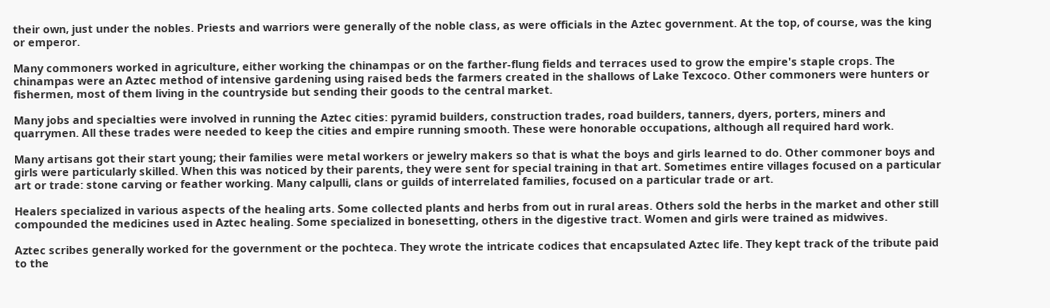their own, just under the nobles. Priests and warriors were generally of the noble class, as were officials in the Aztec government. At the top, of course, was the king or emperor.

Many commoners worked in agriculture, either working the chinampas or on the farther-flung fields and terraces used to grow the empire's staple crops. The chinampas were an Aztec method of intensive gardening using raised beds the farmers created in the shallows of Lake Texcoco. Other commoners were hunters or fishermen, most of them living in the countryside but sending their goods to the central market.

Many jobs and specialties were involved in running the Aztec cities: pyramid builders, construction trades, road builders, tanners, dyers, porters, miners and quarrymen. All these trades were needed to keep the cities and empire running smooth. These were honorable occupations, although all required hard work.

Many artisans got their start young; their families were metal workers or jewelry makers so that is what the boys and girls learned to do. Other commoner boys and girls were particularly skilled. When this was noticed by their parents, they were sent for special training in that art. Sometimes entire villages focused on a particular art or trade: stone carving or feather working. Many calpulli, clans or guilds of interrelated families, focused on a particular trade or art.

Healers specialized in various aspects of the healing arts. Some collected plants and herbs from out in rural areas. Others sold the herbs in the market and other still compounded the medicines used in Aztec healing. Some specialized in bonesetting, others in the digestive tract. Women and girls were trained as midwives.

Aztec scribes generally worked for the government or the pochteca. They wrote the intricate codices that encapsulated Aztec life. They kept track of the tribute paid to the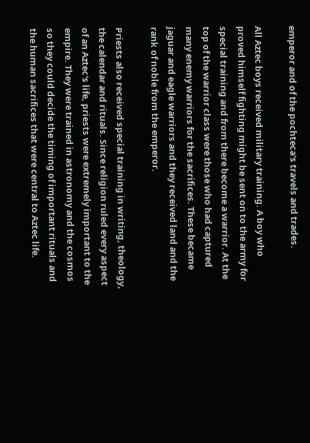emperor and of the pochteca's travels and trades.

All Aztec boys received military training. A boy who proved himself fighting might be sent on to the army for special training and from there become a warrior. At the top of the warrior class were those who had captured many enemy warriors for the sacrifices. These became jaguar and eagle warriors and they received land and the rank of noble from the emperor.

Priests also received special training in writing, theology, the calendar and rituals. Since religion ruled every aspect of an Aztec's life, priests were extremely important to the empire. They were trained in astronomy and the cosmos so they could decide the timing of important rituals and the human sacrifices that were central to Aztec life.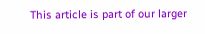This article is part of our larger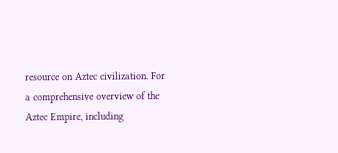resource on Aztec civilization. For a comprehensive overview of the Aztec Empire, including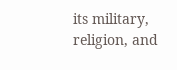its military, religion, and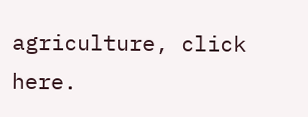agriculture, click here.